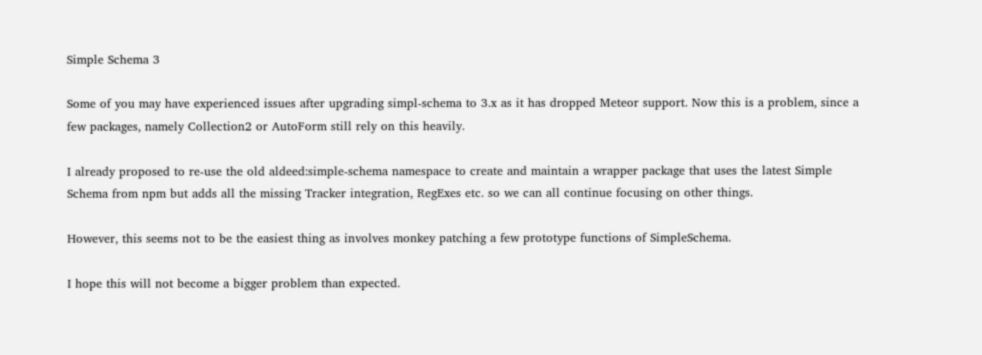Simple Schema 3

Some of you may have experienced issues after upgrading simpl-schema to 3.x as it has dropped Meteor support. Now this is a problem, since a few packages, namely Collection2 or AutoForm still rely on this heavily.

I already proposed to re-use the old aldeed:simple-schema namespace to create and maintain a wrapper package that uses the latest Simple Schema from npm but adds all the missing Tracker integration, RegExes etc. so we can all continue focusing on other things.

However, this seems not to be the easiest thing as involves monkey patching a few prototype functions of SimpleSchema.

I hope this will not become a bigger problem than expected.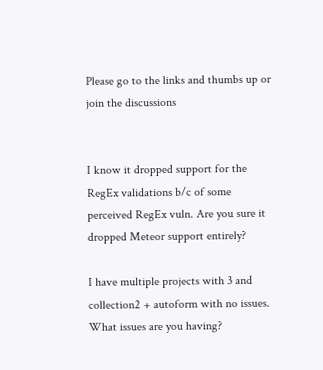Please go to the links and thumbs up or join the discussions


I know it dropped support for the RegEx validations b/c of some perceived RegEx vuln. Are you sure it dropped Meteor support entirely?

I have multiple projects with 3 and collection2 + autoform with no issues. What issues are you having?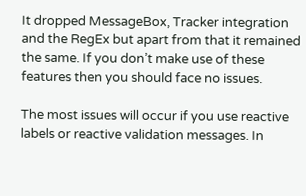It dropped MessageBox, Tracker integration and the RegEx but apart from that it remained the same. If you don’t make use of these features then you should face no issues.

The most issues will occur if you use reactive labels or reactive validation messages. In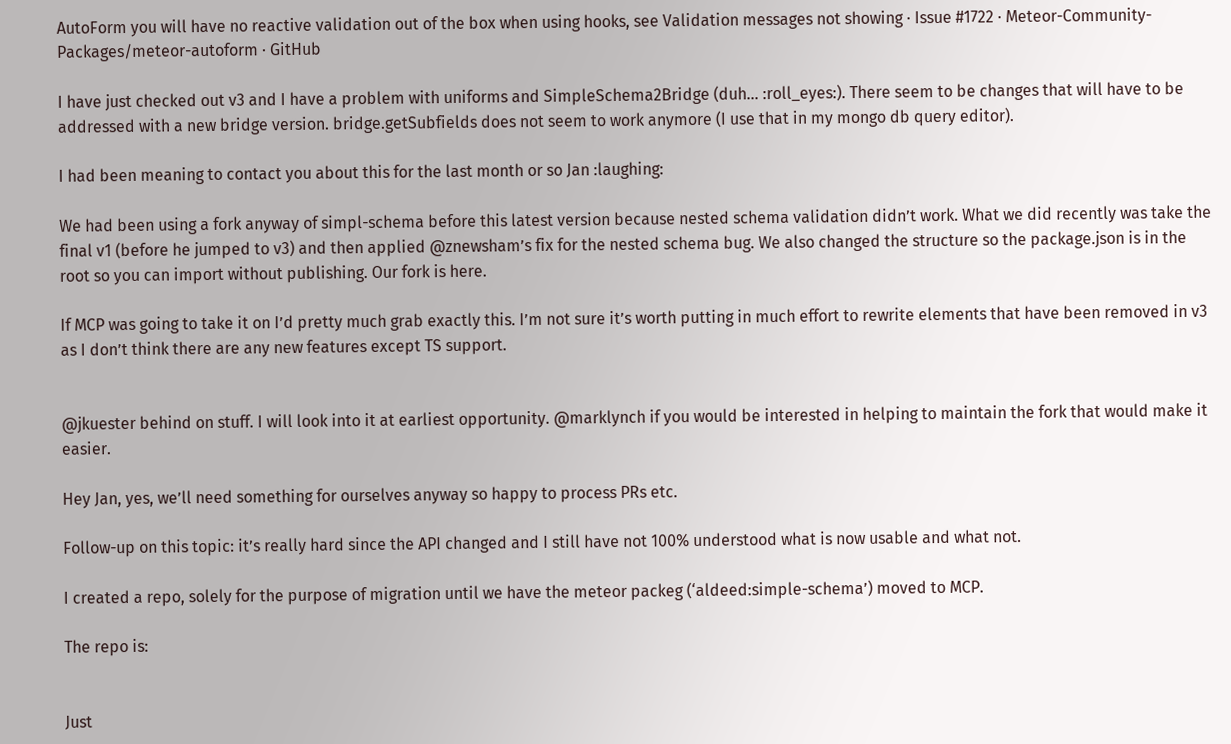AutoForm you will have no reactive validation out of the box when using hooks, see Validation messages not showing · Issue #1722 · Meteor-Community-Packages/meteor-autoform · GitHub

I have just checked out v3 and I have a problem with uniforms and SimpleSchema2Bridge (duh… :roll_eyes:). There seem to be changes that will have to be addressed with a new bridge version. bridge.getSubfields does not seem to work anymore (I use that in my mongo db query editor).

I had been meaning to contact you about this for the last month or so Jan :laughing:

We had been using a fork anyway of simpl-schema before this latest version because nested schema validation didn’t work. What we did recently was take the final v1 (before he jumped to v3) and then applied @znewsham’s fix for the nested schema bug. We also changed the structure so the package.json is in the root so you can import without publishing. Our fork is here.

If MCP was going to take it on I’d pretty much grab exactly this. I’m not sure it’s worth putting in much effort to rewrite elements that have been removed in v3 as I don’t think there are any new features except TS support.


@jkuester behind on stuff. I will look into it at earliest opportunity. @marklynch if you would be interested in helping to maintain the fork that would make it easier.

Hey Jan, yes, we’ll need something for ourselves anyway so happy to process PRs etc.

Follow-up on this topic: it’s really hard since the API changed and I still have not 100% understood what is now usable and what not.

I created a repo, solely for the purpose of migration until we have the meteor packeg (‘aldeed:simple-schema’) moved to MCP.

The repo is:


Just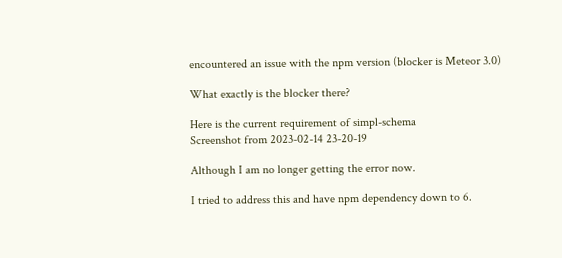encountered an issue with the npm version (blocker is Meteor 3.0)

What exactly is the blocker there?

Here is the current requirement of simpl-schema
Screenshot from 2023-02-14 23-20-19

Although I am no longer getting the error now.

I tried to address this and have npm dependency down to 6.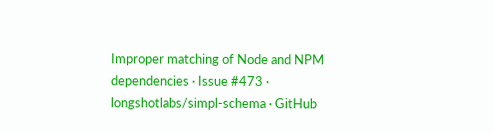Improper matching of Node and NPM dependencies · Issue #473 · longshotlabs/simpl-schema · GitHub